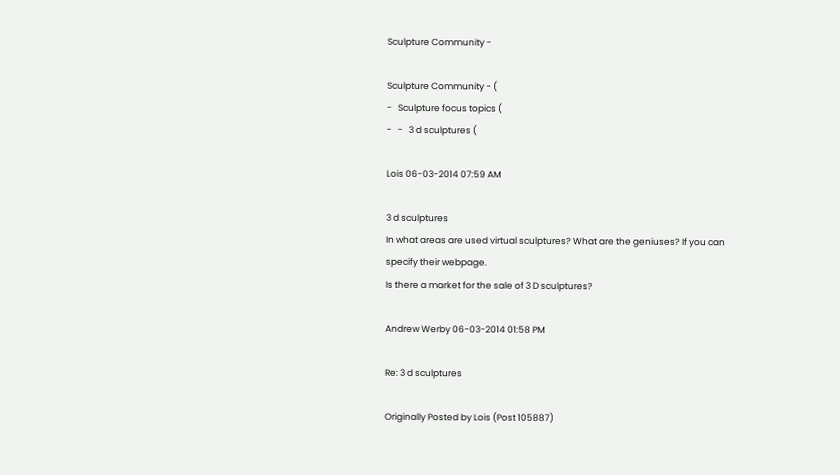Sculpture Community -

Sculpture Community - (
-   Sculpture focus topics (
-   -   3 d sculptures (

Lois 06-03-2014 07:59 AM

3 d sculptures
In what areas are used virtual sculptures? What are the geniuses? If you can specify their webpage.
Is there a market for the sale of 3 D sculptures?

Andrew Werby 06-03-2014 01:58 PM

Re: 3 d sculptures

Originally Posted by Lois (Post 105887)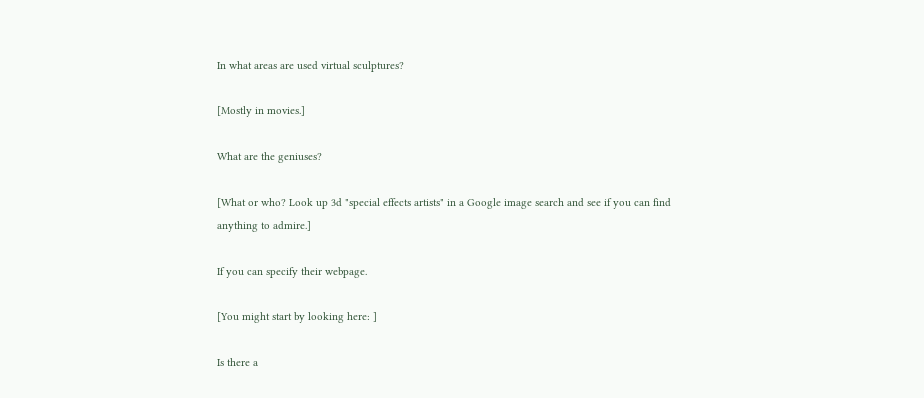In what areas are used virtual sculptures?

[Mostly in movies.]

What are the geniuses?

[What or who? Look up 3d "special effects artists" in a Google image search and see if you can find anything to admire.]

If you can specify their webpage.

[You might start by looking here: ]

Is there a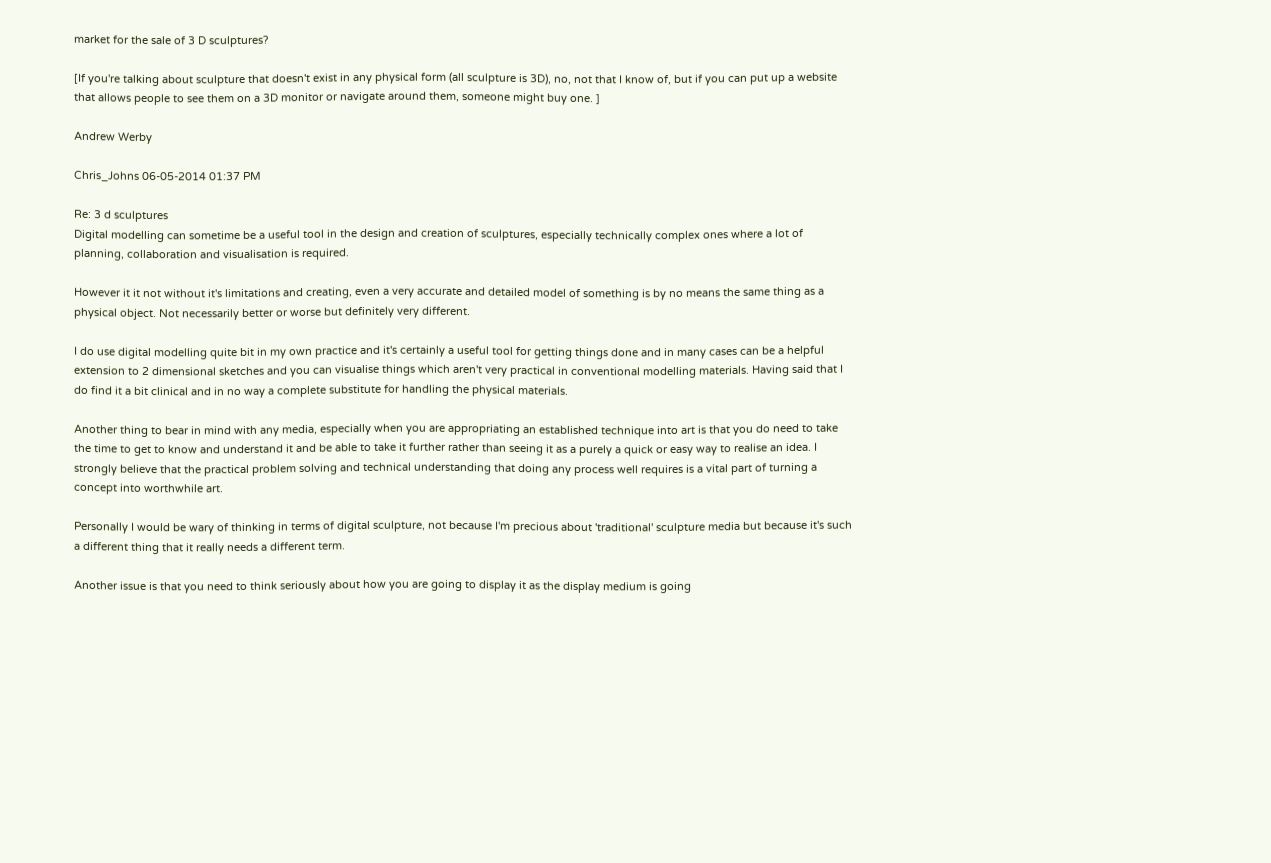market for the sale of 3 D sculptures?

[If you're talking about sculpture that doesn't exist in any physical form (all sculpture is 3D), no, not that I know of, but if you can put up a website that allows people to see them on a 3D monitor or navigate around them, someone might buy one. ]

Andrew Werby

Chris_Johns 06-05-2014 01:37 PM

Re: 3 d sculptures
Digital modelling can sometime be a useful tool in the design and creation of sculptures, especially technically complex ones where a lot of planning, collaboration and visualisation is required.

However it it not without it's limitations and creating, even a very accurate and detailed model of something is by no means the same thing as a physical object. Not necessarily better or worse but definitely very different.

I do use digital modelling quite bit in my own practice and it's certainly a useful tool for getting things done and in many cases can be a helpful extension to 2 dimensional sketches and you can visualise things which aren't very practical in conventional modelling materials. Having said that I do find it a bit clinical and in no way a complete substitute for handling the physical materials.

Another thing to bear in mind with any media, especially when you are appropriating an established technique into art is that you do need to take the time to get to know and understand it and be able to take it further rather than seeing it as a purely a quick or easy way to realise an idea. I strongly believe that the practical problem solving and technical understanding that doing any process well requires is a vital part of turning a concept into worthwhile art.

Personally I would be wary of thinking in terms of digital sculpture, not because I'm precious about 'traditional' sculpture media but because it's such a different thing that it really needs a different term.

Another issue is that you need to think seriously about how you are going to display it as the display medium is going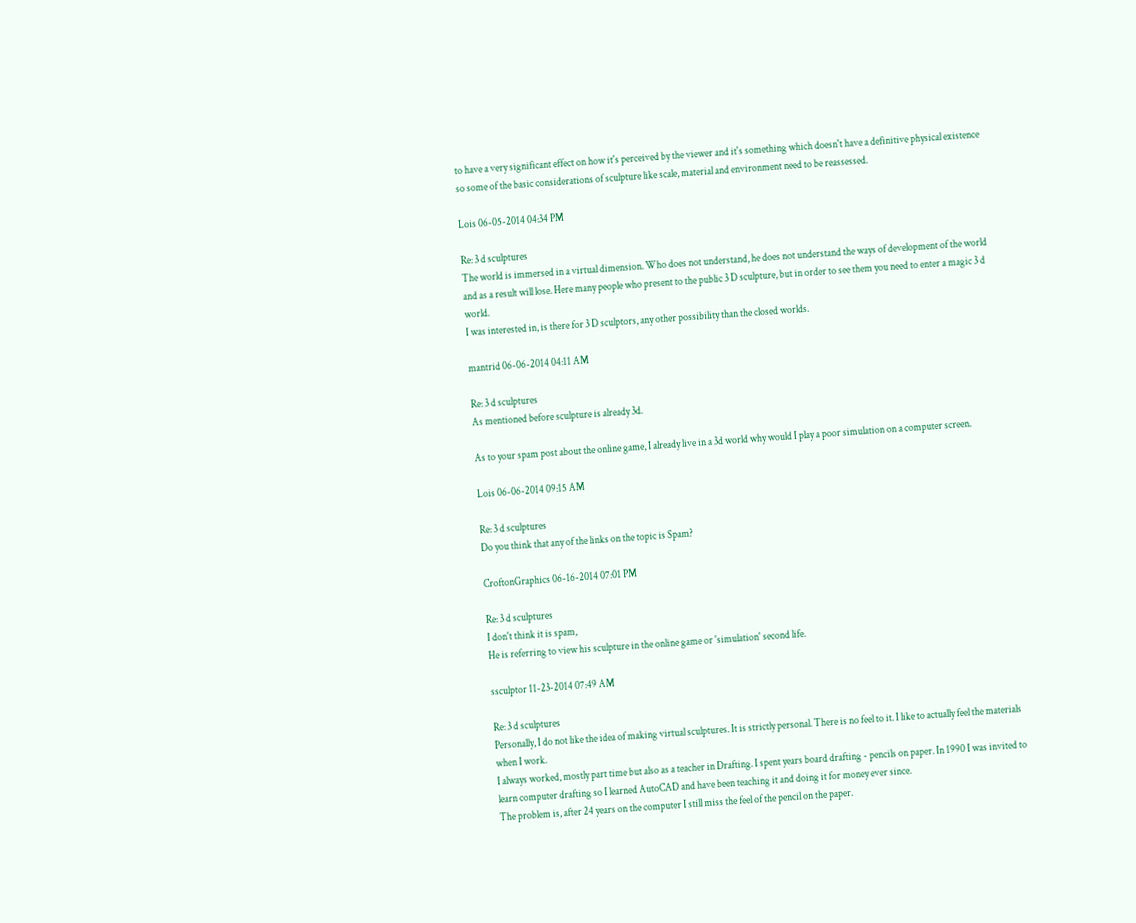to have a very significant effect on how it's perceived by the viewer and it's something which doesn't have a definitive physical existence so some of the basic considerations of sculpture like scale, material and environment need to be reassessed.

Lois 06-05-2014 04:34 PM

Re: 3 d sculptures
The world is immersed in a virtual dimension. Who does not understand, he does not understand the ways of development of the world and as a result will lose. Here many people who present to the public 3 D sculpture, but in order to see them you need to enter a magic 3 d world.
I was interested in, is there for 3 D sculptors, any other possibility than the closed worlds.

mantrid 06-06-2014 04:11 AM

Re: 3 d sculptures
As mentioned before sculpture is already 3d.

As to your spam post about the online game, I already live in a 3d world why would I play a poor simulation on a computer screen.

Lois 06-06-2014 09:15 AM

Re: 3 d sculptures
Do you think that any of the links on the topic is Spam?

CroftonGraphics 06-16-2014 07:01 PM

Re: 3 d sculptures
I don't think it is spam,
He is referring to view his sculpture in the online game or 'simulation' second life.

ssculptor 11-23-2014 07:49 AM

Re: 3 d sculptures
Personally, I do not like the idea of making virtual sculptures. It is strictly personal. There is no feel to it. I like to actually feel the materials when I work.
I always worked, mostly part time but also as a teacher in Drafting. I spent years board drafting - pencils on paper. In 1990 I was invited to learn computer drafting so I learned AutoCAD and have been teaching it and doing it for money ever since.
The problem is, after 24 years on the computer I still miss the feel of the pencil on the paper.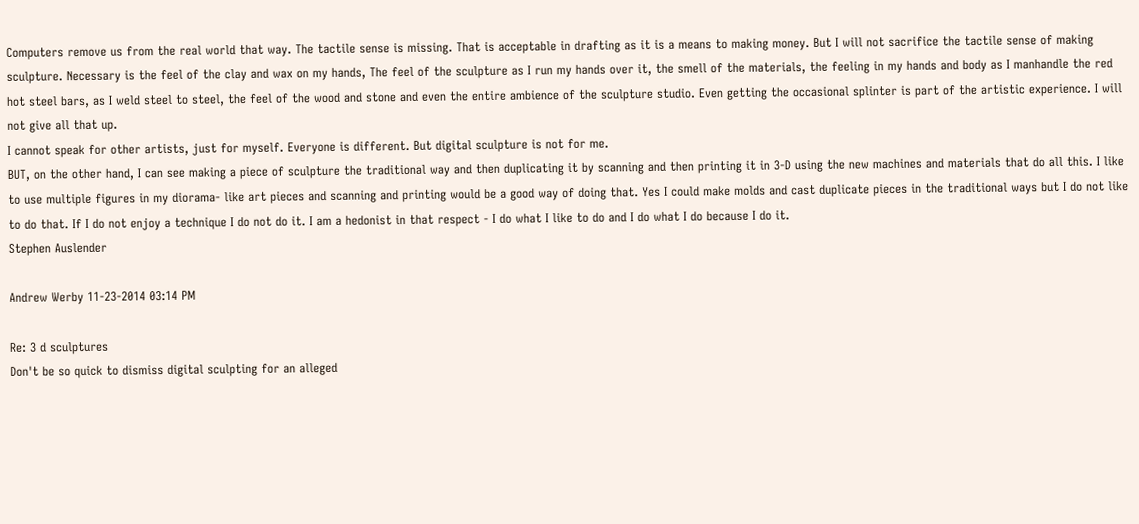Computers remove us from the real world that way. The tactile sense is missing. That is acceptable in drafting as it is a means to making money. But I will not sacrifice the tactile sense of making sculpture. Necessary is the feel of the clay and wax on my hands, The feel of the sculpture as I run my hands over it, the smell of the materials, the feeling in my hands and body as I manhandle the red hot steel bars, as I weld steel to steel, the feel of the wood and stone and even the entire ambience of the sculpture studio. Even getting the occasional splinter is part of the artistic experience. I will not give all that up.
I cannot speak for other artists, just for myself. Everyone is different. But digital sculpture is not for me.
BUT, on the other hand, I can see making a piece of sculpture the traditional way and then duplicating it by scanning and then printing it in 3-D using the new machines and materials that do all this. I like to use multiple figures in my diorama- like art pieces and scanning and printing would be a good way of doing that. Yes I could make molds and cast duplicate pieces in the traditional ways but I do not like to do that. If I do not enjoy a technique I do not do it. I am a hedonist in that respect - I do what I like to do and I do what I do because I do it.
Stephen Auslender

Andrew Werby 11-23-2014 03:14 PM

Re: 3 d sculptures
Don't be so quick to dismiss digital sculpting for an alleged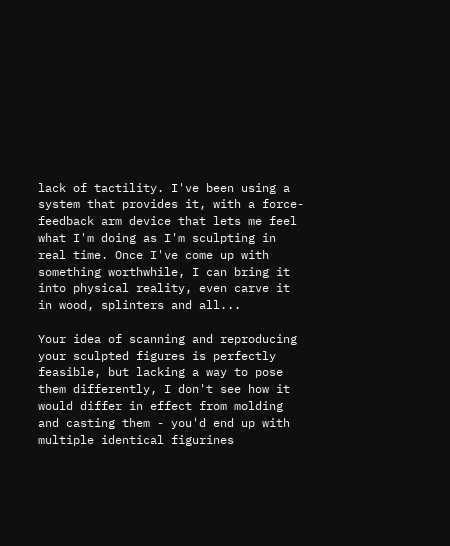lack of tactility. I've been using a system that provides it, with a force-feedback arm device that lets me feel what I'm doing as I'm sculpting in real time. Once I've come up with something worthwhile, I can bring it into physical reality, even carve it in wood, splinters and all...

Your idea of scanning and reproducing your sculpted figures is perfectly feasible, but lacking a way to pose them differently, I don't see how it would differ in effect from molding and casting them - you'd end up with multiple identical figurines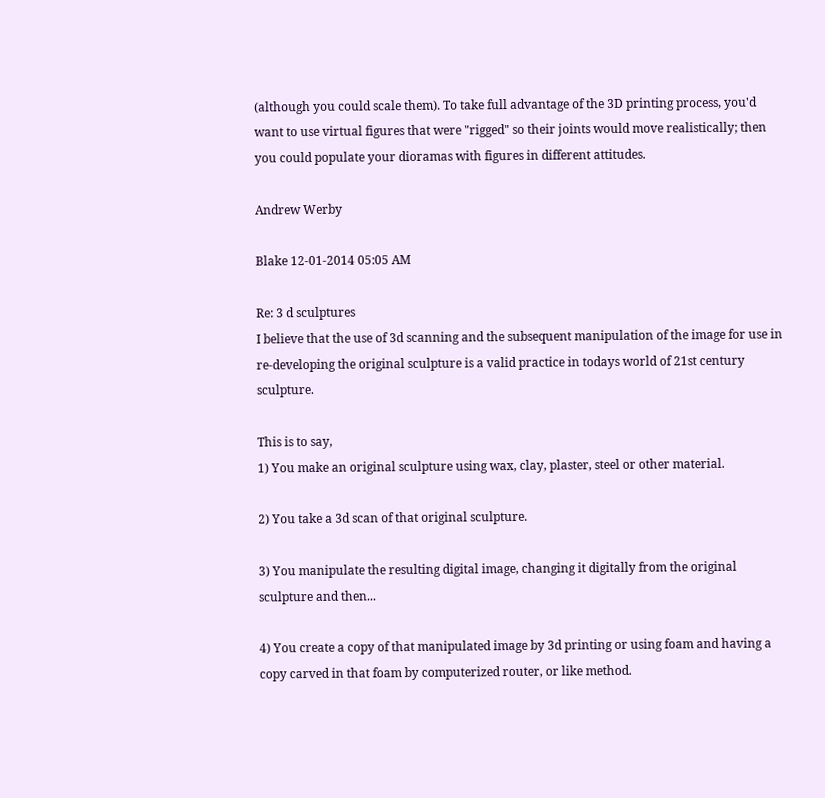(although you could scale them). To take full advantage of the 3D printing process, you'd want to use virtual figures that were "rigged" so their joints would move realistically; then you could populate your dioramas with figures in different attitudes.

Andrew Werby

Blake 12-01-2014 05:05 AM

Re: 3 d sculptures
I believe that the use of 3d scanning and the subsequent manipulation of the image for use in re-developing the original sculpture is a valid practice in todays world of 21st century sculpture.

This is to say,
1) You make an original sculpture using wax, clay, plaster, steel or other material.

2) You take a 3d scan of that original sculpture.

3) You manipulate the resulting digital image, changing it digitally from the original sculpture and then...

4) You create a copy of that manipulated image by 3d printing or using foam and having a copy carved in that foam by computerized router, or like method.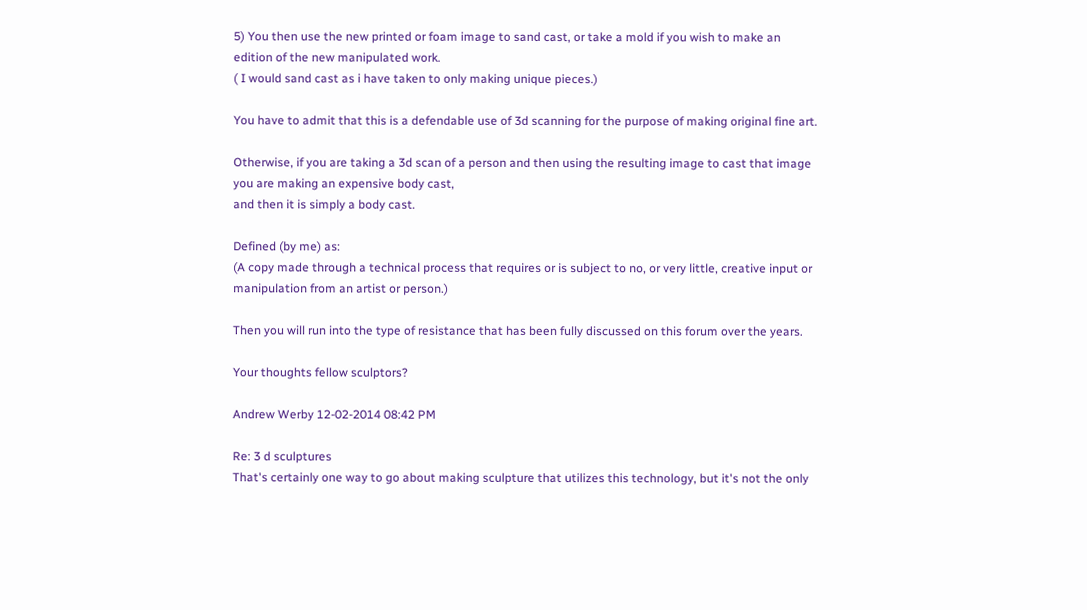5) You then use the new printed or foam image to sand cast, or take a mold if you wish to make an edition of the new manipulated work.
( I would sand cast as i have taken to only making unique pieces.)

You have to admit that this is a defendable use of 3d scanning for the purpose of making original fine art.

Otherwise, if you are taking a 3d scan of a person and then using the resulting image to cast that image you are making an expensive body cast,
and then it is simply a body cast.

Defined (by me) as:
(A copy made through a technical process that requires or is subject to no, or very little, creative input or manipulation from an artist or person.)

Then you will run into the type of resistance that has been fully discussed on this forum over the years.

Your thoughts fellow sculptors?

Andrew Werby 12-02-2014 08:42 PM

Re: 3 d sculptures
That's certainly one way to go about making sculpture that utilizes this technology, but it's not the only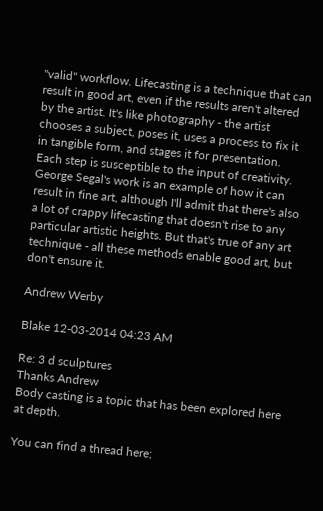"valid" workflow. Lifecasting is a technique that can result in good art, even if the results aren't altered by the artist. It's like photography - the artist chooses a subject, poses it, uses a process to fix it in tangible form, and stages it for presentation. Each step is susceptible to the input of creativity. George Segal's work is an example of how it can result in fine art, although I'll admit that there's also a lot of crappy lifecasting that doesn't rise to any particular artistic heights. But that's true of any art technique - all these methods enable good art, but don't ensure it.

Andrew Werby

Blake 12-03-2014 04:23 AM

Re: 3 d sculptures
Thanks Andrew
Body casting is a topic that has been explored here at depth.

You can find a thread here;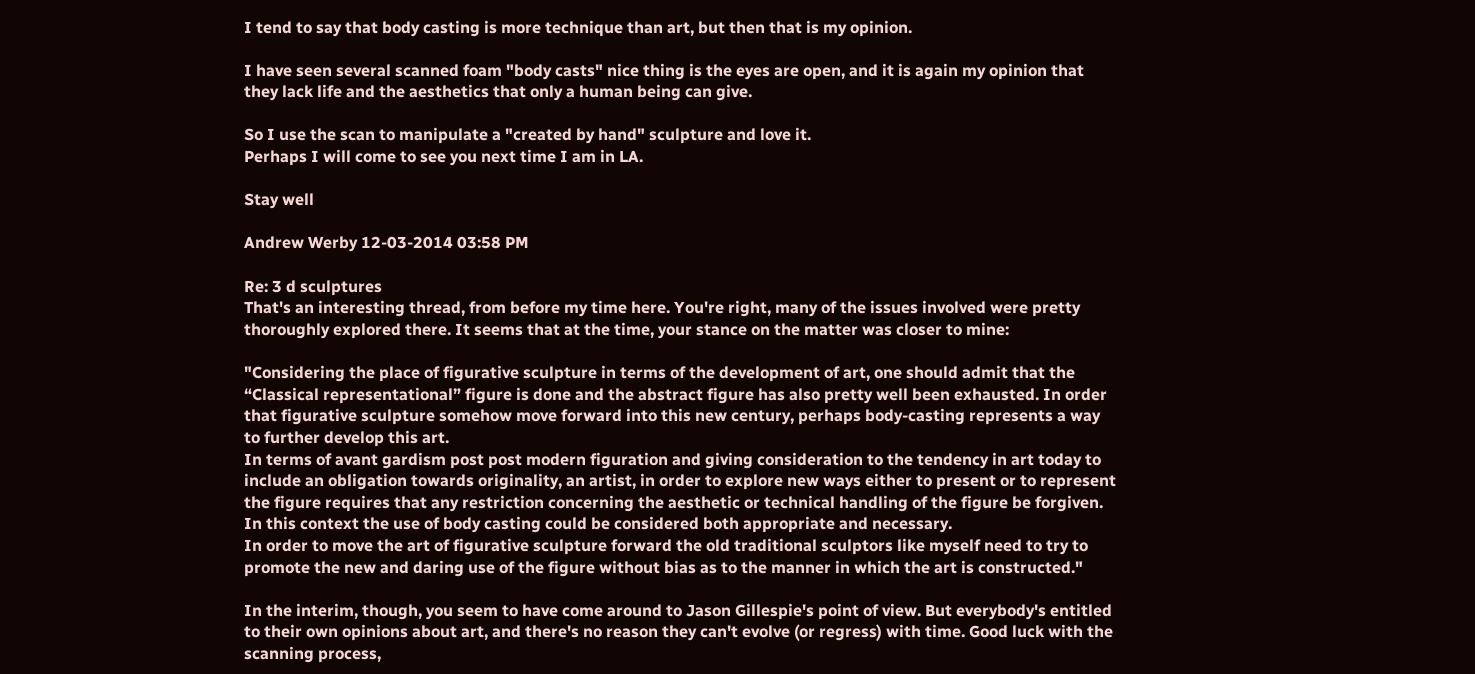I tend to say that body casting is more technique than art, but then that is my opinion.

I have seen several scanned foam "body casts" nice thing is the eyes are open, and it is again my opinion that they lack life and the aesthetics that only a human being can give.

So I use the scan to manipulate a "created by hand" sculpture and love it.
Perhaps I will come to see you next time I am in LA.

Stay well

Andrew Werby 12-03-2014 03:58 PM

Re: 3 d sculptures
That's an interesting thread, from before my time here. You're right, many of the issues involved were pretty thoroughly explored there. It seems that at the time, your stance on the matter was closer to mine:

"Considering the place of figurative sculpture in terms of the development of art, one should admit that the “Classical representational” figure is done and the abstract figure has also pretty well been exhausted. In order that figurative sculpture somehow move forward into this new century, perhaps body-casting represents a way to further develop this art.
In terms of avant gardism post post modern figuration and giving consideration to the tendency in art today to include an obligation towards originality, an artist, in order to explore new ways either to present or to represent the figure requires that any restriction concerning the aesthetic or technical handling of the figure be forgiven. In this context the use of body casting could be considered both appropriate and necessary.
In order to move the art of figurative sculpture forward the old traditional sculptors like myself need to try to promote the new and daring use of the figure without bias as to the manner in which the art is constructed."

In the interim, though, you seem to have come around to Jason Gillespie's point of view. But everybody's entitled to their own opinions about art, and there's no reason they can't evolve (or regress) with time. Good luck with the scanning process,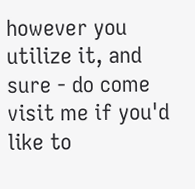however you utilize it, and sure - do come visit me if you'd like to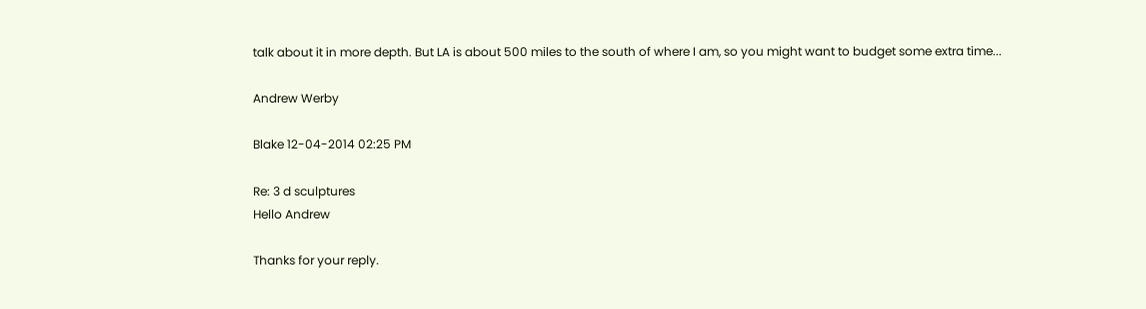talk about it in more depth. But LA is about 500 miles to the south of where I am, so you might want to budget some extra time...

Andrew Werby

Blake 12-04-2014 02:25 PM

Re: 3 d sculptures
Hello Andrew

Thanks for your reply.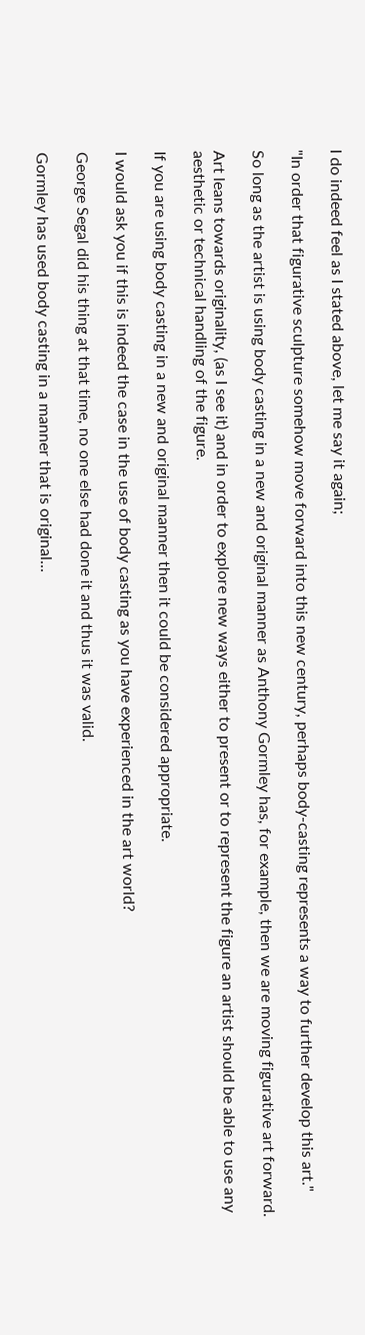I do indeed feel as I stated above, let me say it again;

"In order that figurative sculpture somehow move forward into this new century, perhaps body-casting represents a way to further develop this art."

So long as the artist is using body casting in a new and original manner as Anthony Gormley has, for example, then we are moving figurative art forward.

Art leans towards originality, (as I see it) and in order to explore new ways either to present or to represent the figure an artist should be able to use any aesthetic or technical handling of the figure.

If you are using body casting in a new and original manner then it could be considered appropriate.

I would ask you if this is indeed the case in the use of body casting as you have experienced in the art world?

George Segal did his thing at that time, no one else had done it and thus it was valid.

Gormley has used body casting in a manner that is original...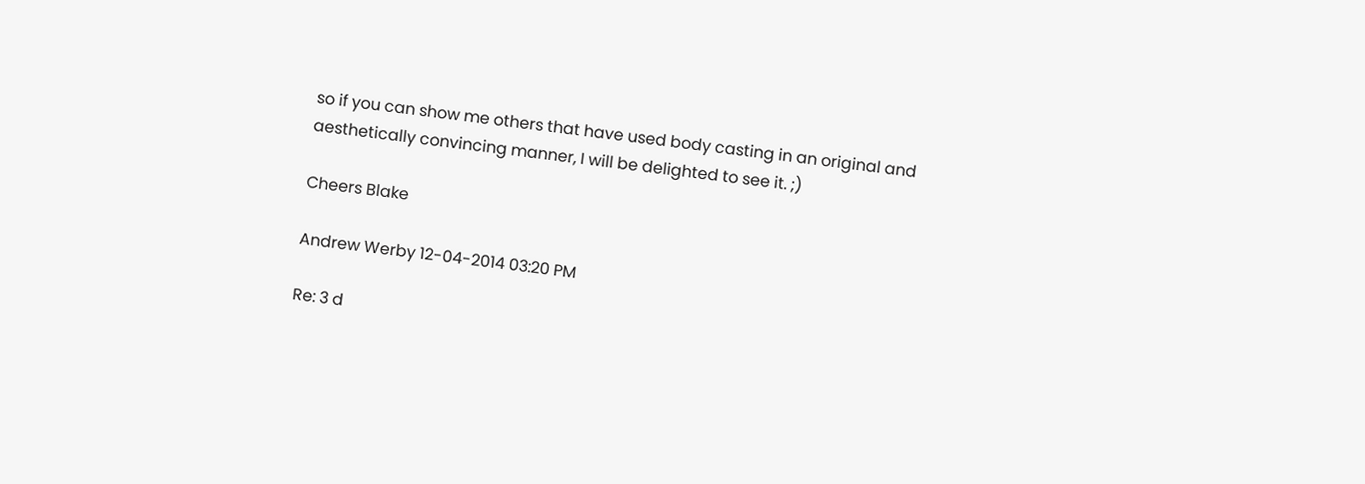so if you can show me others that have used body casting in an original and aesthetically convincing manner, I will be delighted to see it. ;)

Cheers Blake

Andrew Werby 12-04-2014 03:20 PM

Re: 3 d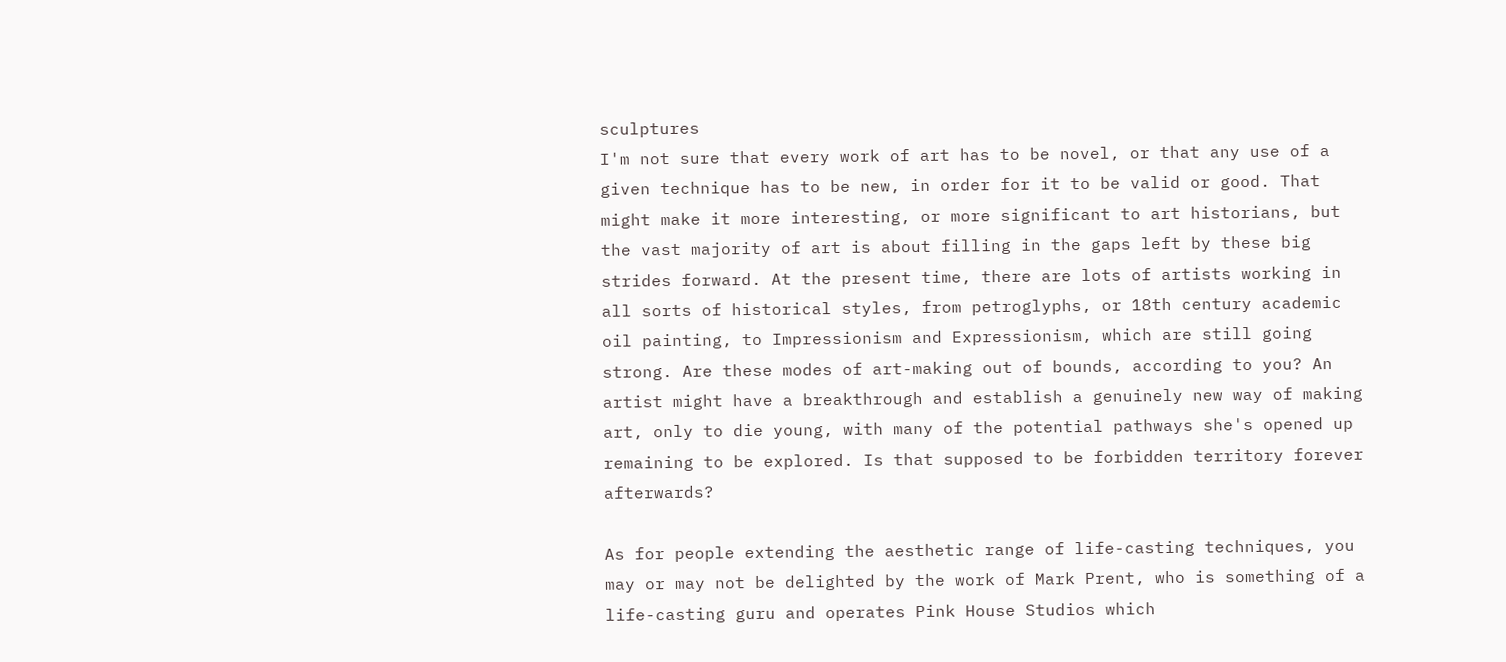sculptures
I'm not sure that every work of art has to be novel, or that any use of a given technique has to be new, in order for it to be valid or good. That might make it more interesting, or more significant to art historians, but the vast majority of art is about filling in the gaps left by these big strides forward. At the present time, there are lots of artists working in all sorts of historical styles, from petroglyphs, or 18th century academic oil painting, to Impressionism and Expressionism, which are still going strong. Are these modes of art-making out of bounds, according to you? An artist might have a breakthrough and establish a genuinely new way of making art, only to die young, with many of the potential pathways she's opened up remaining to be explored. Is that supposed to be forbidden territory forever afterwards?

As for people extending the aesthetic range of life-casting techniques, you may or may not be delighted by the work of Mark Prent, who is something of a life-casting guru and operates Pink House Studios which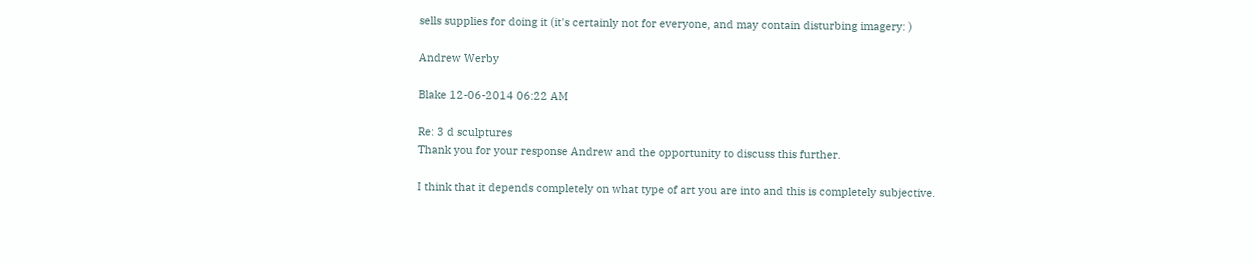sells supplies for doing it (it's certainly not for everyone, and may contain disturbing imagery: )

Andrew Werby

Blake 12-06-2014 06:22 AM

Re: 3 d sculptures
Thank you for your response Andrew and the opportunity to discuss this further.

I think that it depends completely on what type of art you are into and this is completely subjective.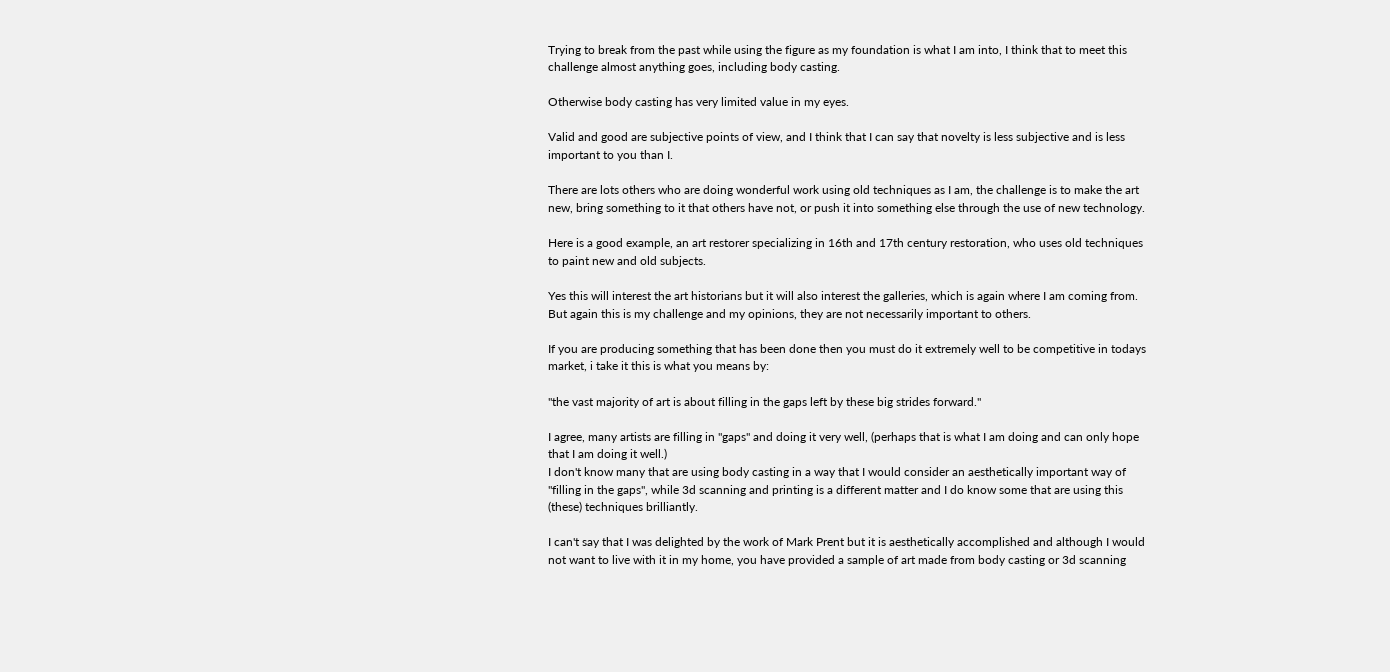Trying to break from the past while using the figure as my foundation is what I am into, I think that to meet this challenge almost anything goes, including body casting.

Otherwise body casting has very limited value in my eyes.

Valid and good are subjective points of view, and I think that I can say that novelty is less subjective and is less important to you than I.

There are lots others who are doing wonderful work using old techniques as I am, the challenge is to make the art new, bring something to it that others have not, or push it into something else through the use of new technology.

Here is a good example, an art restorer specializing in 16th and 17th century restoration, who uses old techniques to paint new and old subjects.

Yes this will interest the art historians but it will also interest the galleries, which is again where I am coming from.
But again this is my challenge and my opinions, they are not necessarily important to others.

If you are producing something that has been done then you must do it extremely well to be competitive in todays market, i take it this is what you means by:

"the vast majority of art is about filling in the gaps left by these big strides forward."

I agree, many artists are filling in "gaps" and doing it very well, (perhaps that is what I am doing and can only hope that I am doing it well.)
I don't know many that are using body casting in a way that I would consider an aesthetically important way of "filling in the gaps", while 3d scanning and printing is a different matter and I do know some that are using this (these) techniques brilliantly.

I can't say that I was delighted by the work of Mark Prent but it is aesthetically accomplished and although I would not want to live with it in my home, you have provided a sample of art made from body casting or 3d scanning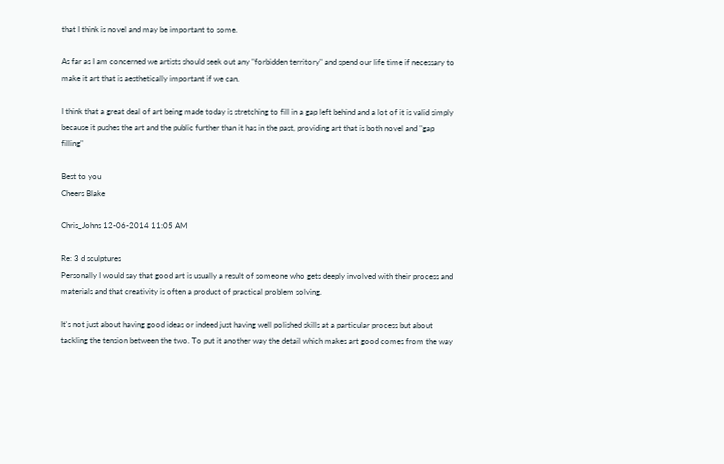that I think is novel and may be important to some.

As far as I am concerned we artists should seek out any "forbidden territory" and spend our life time if necessary to make it art that is aesthetically important if we can.

I think that a great deal of art being made today is stretching to fill in a gap left behind and a lot of it is valid simply because it pushes the art and the public further than it has in the past, providing art that is both novel and "gap filling"

Best to you
Cheers Blake

Chris_Johns 12-06-2014 11:05 AM

Re: 3 d sculptures
Personally I would say that good art is usually a result of someone who gets deeply involved with their process and materials and that creativity is often a product of practical problem solving.

It's not just about having good ideas or indeed just having well polished skills at a particular process but about tackling the tension between the two. To put it another way the detail which makes art good comes from the way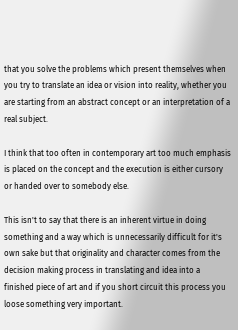that you solve the problems which present themselves when you try to translate an idea or vision into reality, whether you are starting from an abstract concept or an interpretation of a real subject.

I think that too often in contemporary art too much emphasis is placed on the concept and the execution is either cursory or handed over to somebody else.

This isn't to say that there is an inherent virtue in doing something and a way which is unnecessarily difficult for it's own sake but that originality and character comes from the decision making process in translating and idea into a finished piece of art and if you short circuit this process you loose something very important.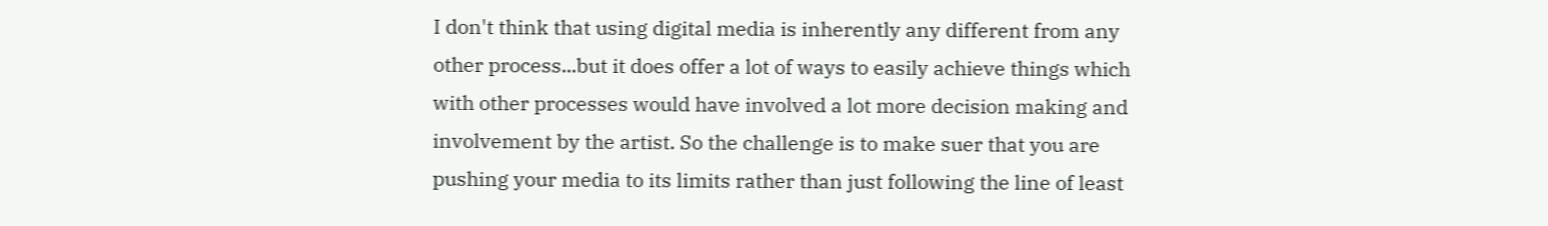I don't think that using digital media is inherently any different from any other process...but it does offer a lot of ways to easily achieve things which with other processes would have involved a lot more decision making and involvement by the artist. So the challenge is to make suer that you are pushing your media to its limits rather than just following the line of least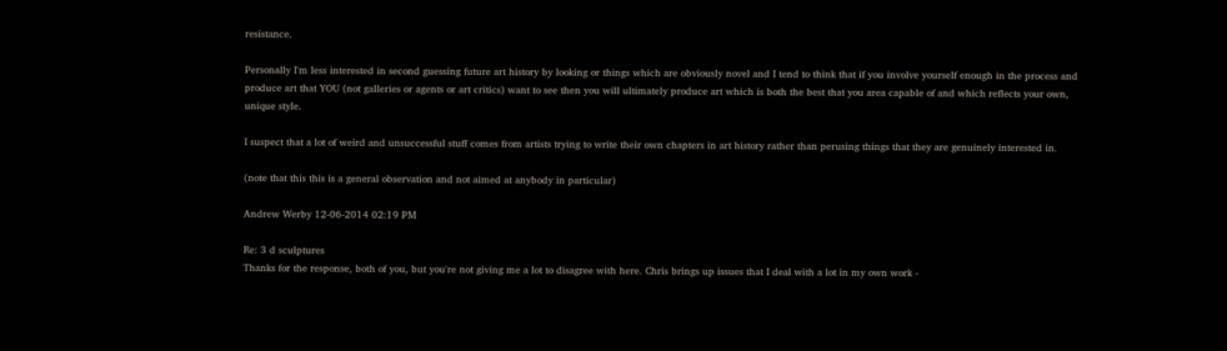resistance.

Personally I'm less interested in second guessing future art history by looking or things which are obviously novel and I tend to think that if you involve yourself enough in the process and produce art that YOU (not galleries or agents or art critics) want to see then you will ultimately produce art which is both the best that you area capable of and which reflects your own, unique style.

I suspect that a lot of weird and unsuccessful stuff comes from artists trying to write their own chapters in art history rather than perusing things that they are genuinely interested in.

(note that this this is a general observation and not aimed at anybody in particular)

Andrew Werby 12-06-2014 02:19 PM

Re: 3 d sculptures
Thanks for the response, both of you, but you're not giving me a lot to disagree with here. Chris brings up issues that I deal with a lot in my own work -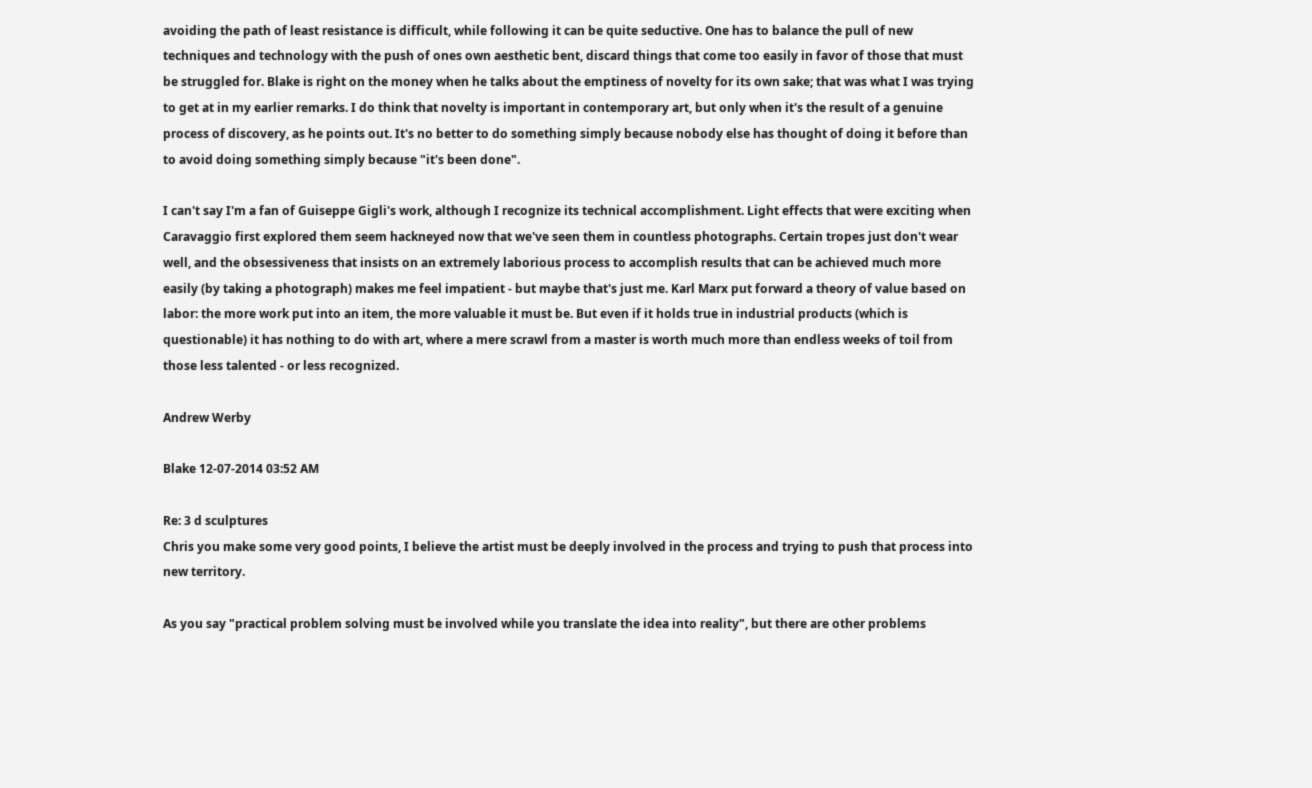avoiding the path of least resistance is difficult, while following it can be quite seductive. One has to balance the pull of new techniques and technology with the push of ones own aesthetic bent, discard things that come too easily in favor of those that must be struggled for. Blake is right on the money when he talks about the emptiness of novelty for its own sake; that was what I was trying to get at in my earlier remarks. I do think that novelty is important in contemporary art, but only when it's the result of a genuine process of discovery, as he points out. It's no better to do something simply because nobody else has thought of doing it before than to avoid doing something simply because "it's been done".

I can't say I'm a fan of Guiseppe Gigli's work, although I recognize its technical accomplishment. Light effects that were exciting when Caravaggio first explored them seem hackneyed now that we've seen them in countless photographs. Certain tropes just don't wear well, and the obsessiveness that insists on an extremely laborious process to accomplish results that can be achieved much more easily (by taking a photograph) makes me feel impatient - but maybe that's just me. Karl Marx put forward a theory of value based on labor: the more work put into an item, the more valuable it must be. But even if it holds true in industrial products (which is questionable) it has nothing to do with art, where a mere scrawl from a master is worth much more than endless weeks of toil from those less talented - or less recognized.

Andrew Werby

Blake 12-07-2014 03:52 AM

Re: 3 d sculptures
Chris you make some very good points, I believe the artist must be deeply involved in the process and trying to push that process into new territory.

As you say "practical problem solving must be involved while you translate the idea into reality", but there are other problems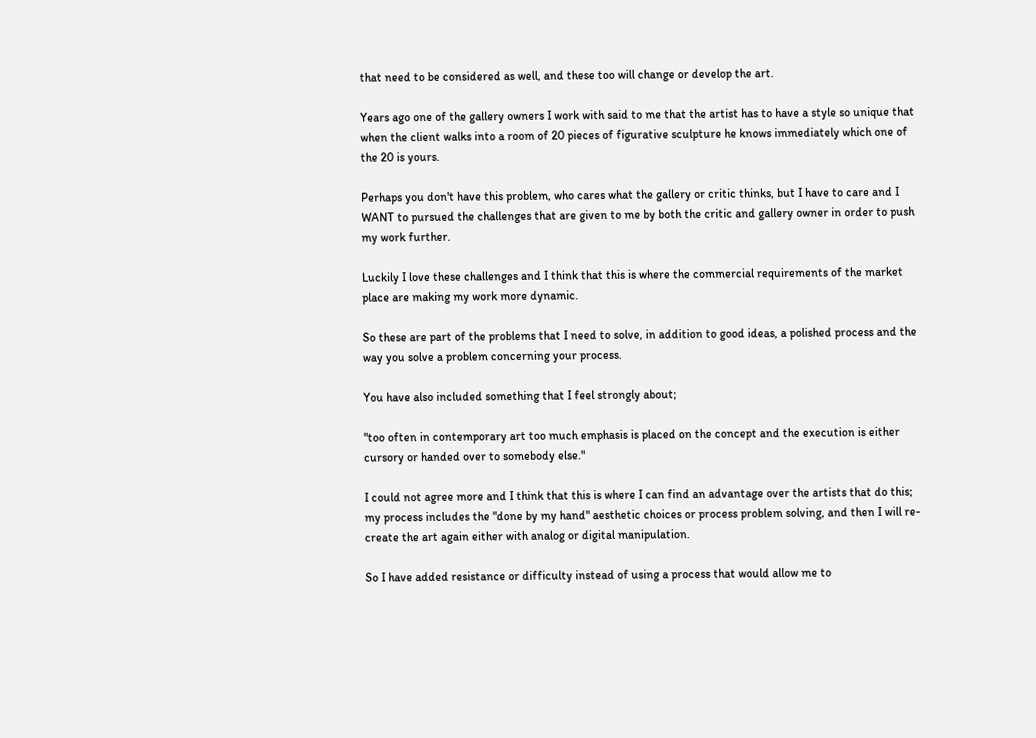that need to be considered as well, and these too will change or develop the art.

Years ago one of the gallery owners I work with said to me that the artist has to have a style so unique that when the client walks into a room of 20 pieces of figurative sculpture he knows immediately which one of the 20 is yours.

Perhaps you don't have this problem, who cares what the gallery or critic thinks, but I have to care and I WANT to pursued the challenges that are given to me by both the critic and gallery owner in order to push my work further.

Luckily I love these challenges and I think that this is where the commercial requirements of the market place are making my work more dynamic.

So these are part of the problems that I need to solve, in addition to good ideas, a polished process and the way you solve a problem concerning your process.

You have also included something that I feel strongly about;

"too often in contemporary art too much emphasis is placed on the concept and the execution is either cursory or handed over to somebody else."

I could not agree more and I think that this is where I can find an advantage over the artists that do this; my process includes the "done by my hand" aesthetic choices or process problem solving, and then I will re-create the art again either with analog or digital manipulation.

So I have added resistance or difficulty instead of using a process that would allow me to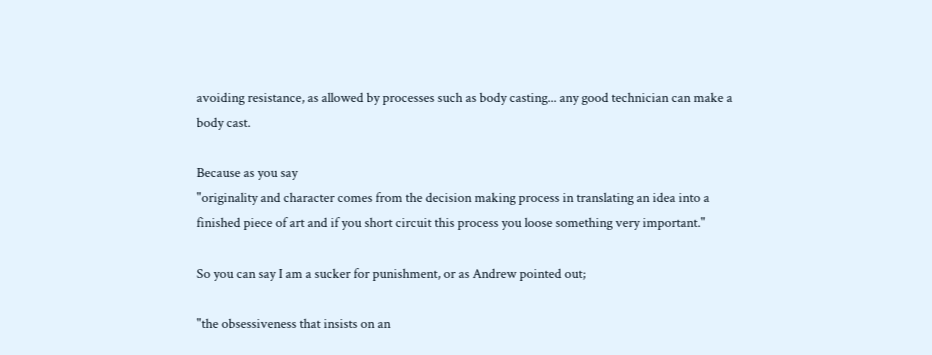avoiding resistance, as allowed by processes such as body casting... any good technician can make a body cast.

Because as you say
"originality and character comes from the decision making process in translating an idea into a finished piece of art and if you short circuit this process you loose something very important."

So you can say I am a sucker for punishment, or as Andrew pointed out;

"the obsessiveness that insists on an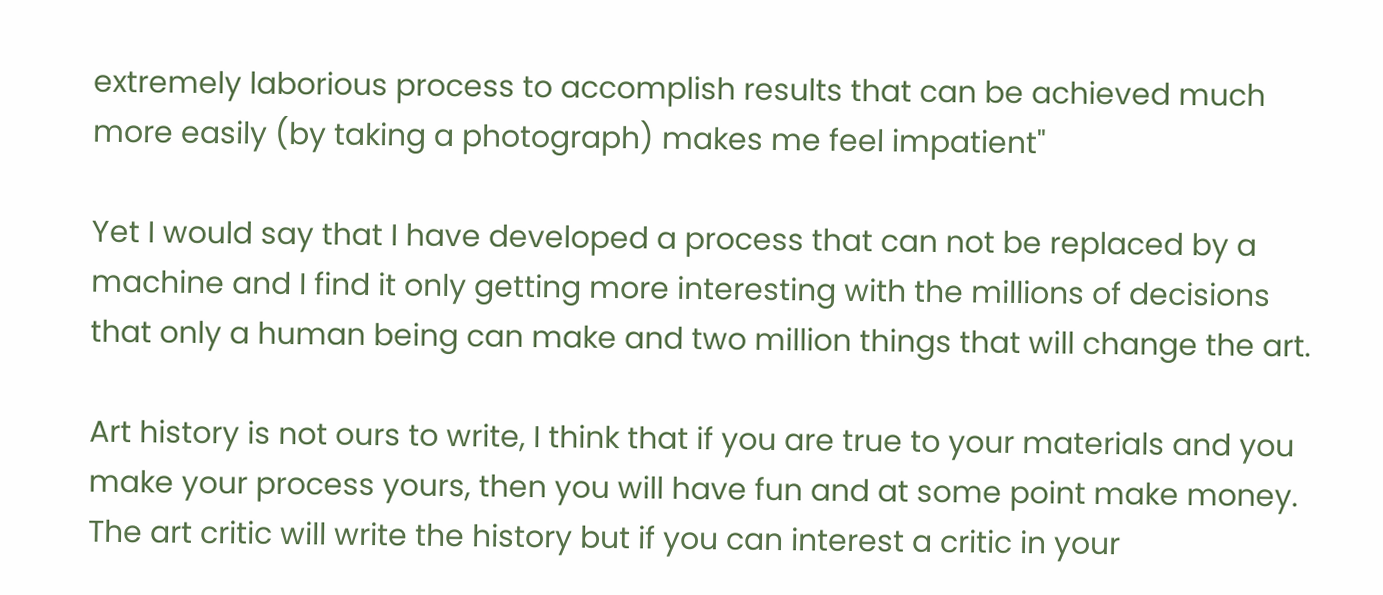extremely laborious process to accomplish results that can be achieved much more easily (by taking a photograph) makes me feel impatient"

Yet I would say that I have developed a process that can not be replaced by a machine and I find it only getting more interesting with the millions of decisions that only a human being can make and two million things that will change the art.

Art history is not ours to write, I think that if you are true to your materials and you make your process yours, then you will have fun and at some point make money.
The art critic will write the history but if you can interest a critic in your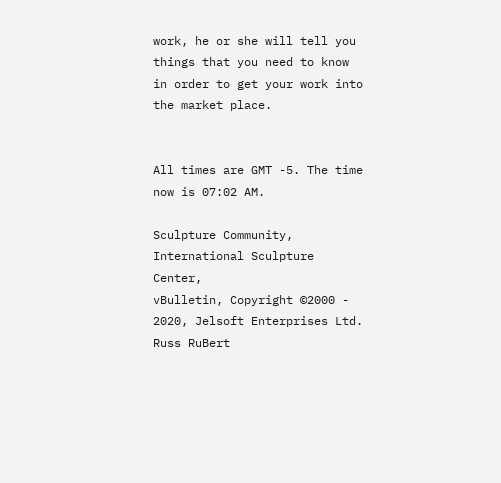work, he or she will tell you things that you need to know in order to get your work into the market place.


All times are GMT -5. The time now is 07:02 AM.

Sculpture Community,
International Sculpture Center,
vBulletin, Copyright ©2000 - 2020, Jelsoft Enterprises Ltd.
Russ RuBert